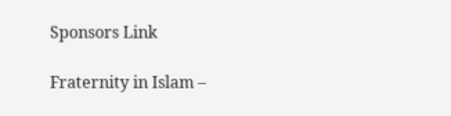Sponsors Link

Fraternity in Islam –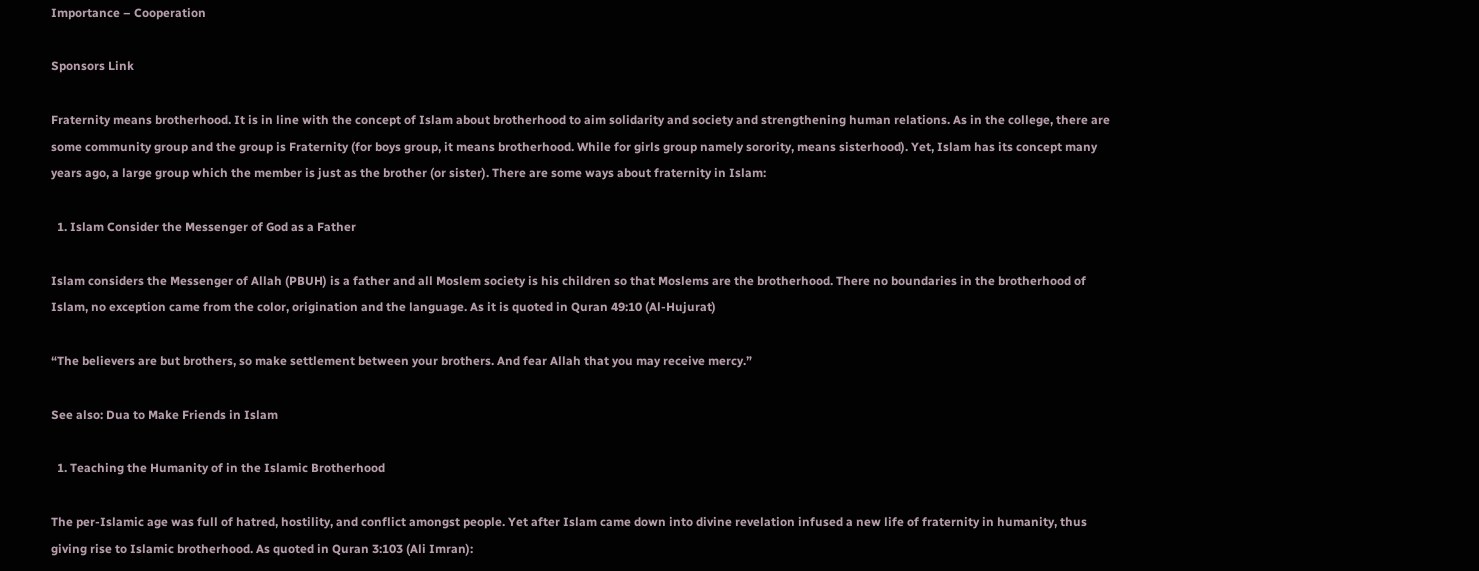Importance – Cooperation

Sponsors Link

Fraternity means brotherhood. It is in line with the concept of Islam about brotherhood to aim solidarity and society and strengthening human relations. As in the college, there are some community group and the group is Fraternity (for boys group, it means brotherhood. While for girls group namely sorority, means sisterhood). Yet, Islam has its concept many years ago, a large group which the member is just as the brother (or sister). There are some ways about fraternity in Islam:

  1. Islam Consider the Messenger of God as a Father

Islam considers the Messenger of Allah (PBUH) is a father and all Moslem society is his children so that Moslems are the brotherhood. There no boundaries in the brotherhood of Islam, no exception came from the color, origination and the language. As it is quoted in Quran 49:10 (Al-Hujurat)

“The believers are but brothers, so make settlement between your brothers. And fear Allah that you may receive mercy.”

See also: Dua to Make Friends in Islam

  1. Teaching the Humanity of in the Islamic Brotherhood

The per-Islamic age was full of hatred, hostility, and conflict amongst people. Yet after Islam came down into divine revelation infused a new life of fraternity in humanity, thus giving rise to Islamic brotherhood. As quoted in Quran 3:103 (Ali Imran):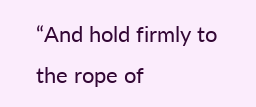“And hold firmly to the rope of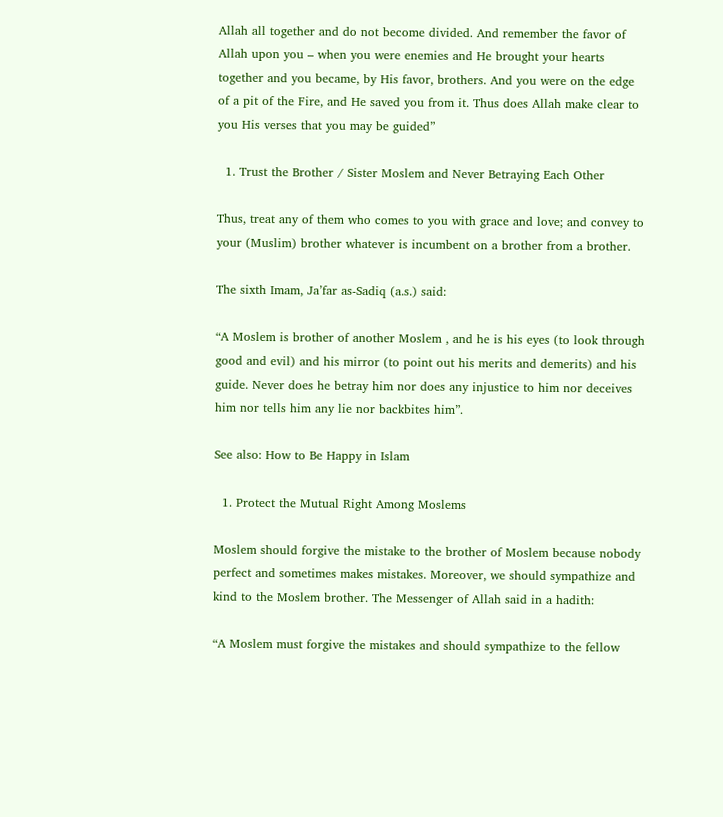Allah all together and do not become divided. And remember the favor of Allah upon you – when you were enemies and He brought your hearts together and you became, by His favor, brothers. And you were on the edge of a pit of the Fire, and He saved you from it. Thus does Allah make clear to you His verses that you may be guided”

  1. Trust the Brother / Sister Moslem and Never Betraying Each Other

Thus, treat any of them who comes to you with grace and love; and convey to your (Muslim) brother whatever is incumbent on a brother from a brother.

The sixth Imam, Ja’far as-Sadiq (a.s.) said:

“A Moslem is brother of another Moslem , and he is his eyes (to look through good and evil) and his mirror (to point out his merits and demerits) and his guide. Never does he betray him nor does any injustice to him nor deceives him nor tells him any lie nor backbites him”.

See also: How to Be Happy in Islam

  1. Protect the Mutual Right Among Moslems

Moslem should forgive the mistake to the brother of Moslem because nobody perfect and sometimes makes mistakes. Moreover, we should sympathize and kind to the Moslem brother. The Messenger of Allah said in a hadith:

“A Moslem must forgive the mistakes and should sympathize to the fellow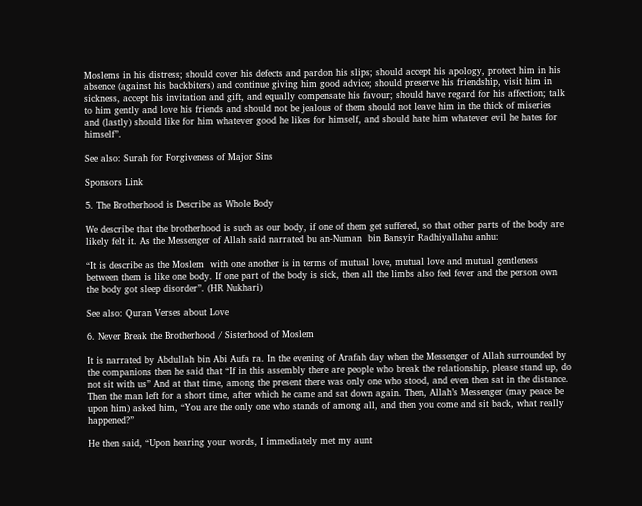Moslems in his distress; should cover his defects and pardon his slips; should accept his apology, protect him in his absence (against his backbiters) and continue giving him good advice; should preserve his friendship, visit him in sickness, accept his invitation and gift, and equally compensate his favour; should have regard for his affection; talk to him gently and love his friends and should not be jealous of them should not leave him in the thick of miseries and (lastly) should like for him whatever good he likes for himself, and should hate him whatever evil he hates for himself”.

See also: Surah for Forgiveness of Major Sins

Sponsors Link

5. The Brotherhood is Describe as Whole Body

We describe that the brotherhood is such as our body, if one of them get suffered, so that other parts of the body are likely felt it. As the Messenger of Allah said narrated bu an-Numan  bin Bansyir Radhiyallahu anhu:

“It is describe as the Moslem  with one another is in terms of mutual love, mutual love and mutual gentleness between them is like one body. If one part of the body is sick, then all the limbs also feel fever and the person own the body got sleep disorder”. (HR Nukhari)

See also: Quran Verses about Love

6. Never Break the Brotherhood / Sisterhood of Moslem

It is narrated by Abdullah bin Abi Aufa ra. In the evening of Arafah day when the Messenger of Allah surrounded by the companions then he said that “If in this assembly there are people who break the relationship, please stand up, do not sit with us” And at that time, among the present there was only one who stood, and even then sat in the distance. Then the man left for a short time, after which he came and sat down again. Then, Allah’s Messenger (may peace be upon him) asked him, “You are the only one who stands of among all, and then you come and sit back, what really happened?”

He then said, “Upon hearing your words, I immediately met my aunt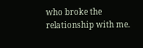who broke the relationship with me.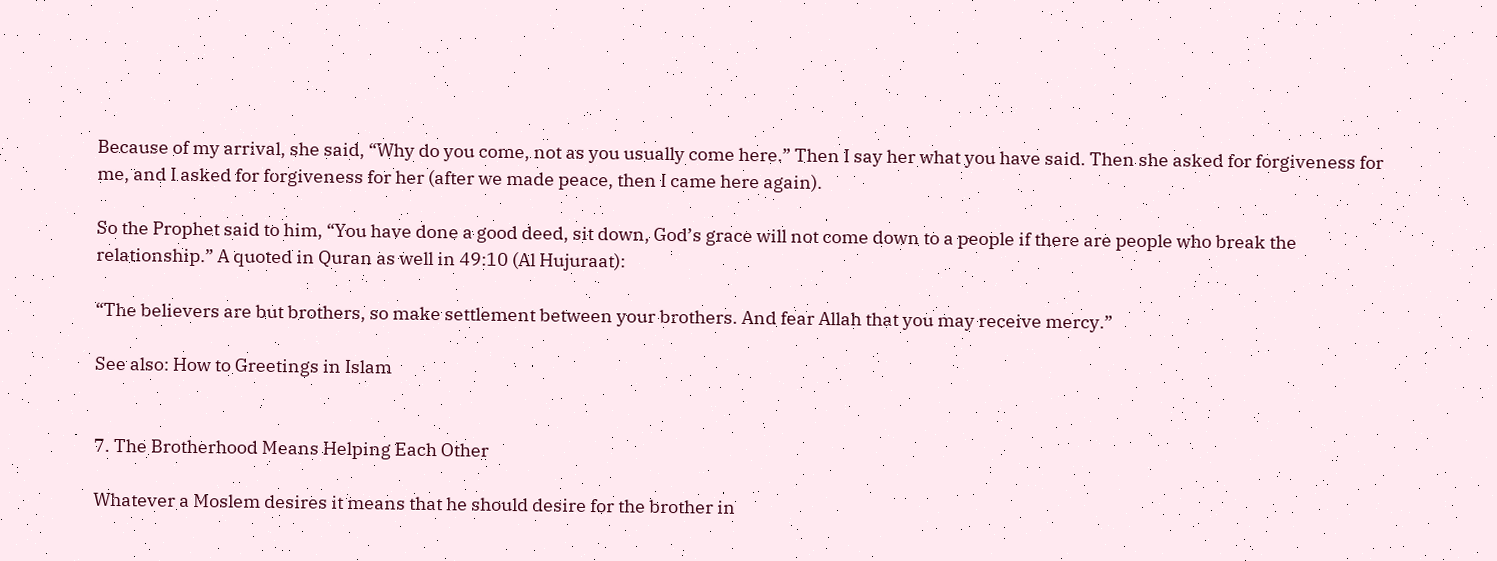Because of my arrival, she said, “Why do you come, not as you usually come here.” Then I say her what you have said. Then she asked for forgiveness for me, and I asked for forgiveness for her (after we made peace, then I came here again).

So the Prophet said to him, “You have done a good deed, sit down, God’s grace will not come down to a people if there are people who break the relationship.” A quoted in Quran as well in 49:10 (Al Hujuraat):

“The believers are but brothers, so make settlement between your brothers. And fear Allah that you may receive mercy.”

See also: How to Greetings in Islam


7. The Brotherhood Means Helping Each Other

Whatever a Moslem desires it means that he should desire for the brother in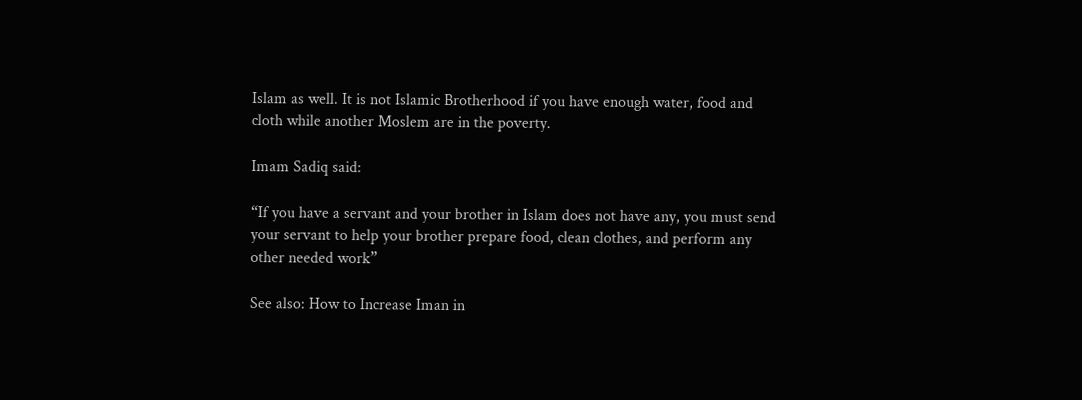Islam as well. It is not Islamic Brotherhood if you have enough water, food and cloth while another Moslem are in the poverty.

Imam Sadiq said:

“If you have a servant and your brother in Islam does not have any, you must send your servant to help your brother prepare food, clean clothes, and perform any other needed work”

See also: How to Increase Iman in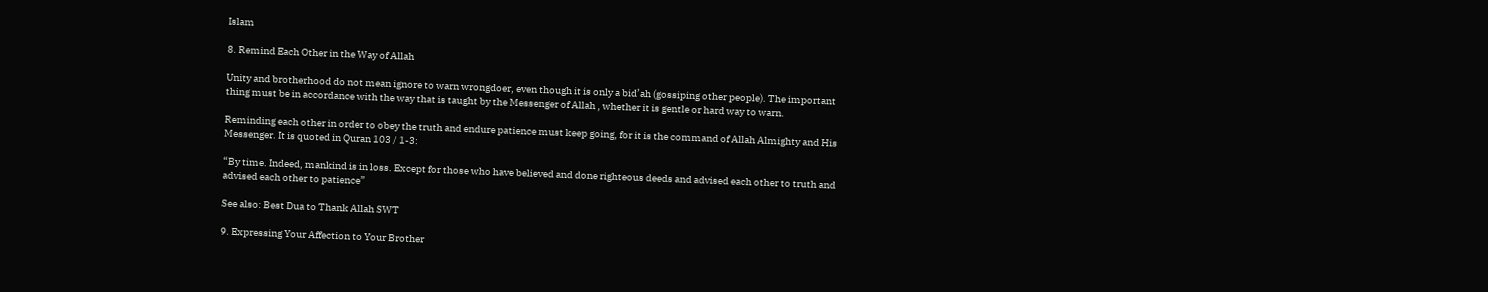Islam

8. Remind Each Other in the Way of Allah

Unity and brotherhood do not mean ignore to warn wrongdoer, even though it is only a bid’ah (gossiping other people). The important thing must be in accordance with the way that is taught by the Messenger of Allah , whether it is gentle or hard way to warn.

Reminding each other in order to obey the truth and endure patience must keep going, for it is the command of Allah Almighty and His Messenger. It is quoted in Quran 103 / 1-3:

“By time. Indeed, mankind is in loss. Except for those who have believed and done righteous deeds and advised each other to truth and advised each other to patience”

See also: Best Dua to Thank Allah SWT

9. Expressing Your Affection to Your Brother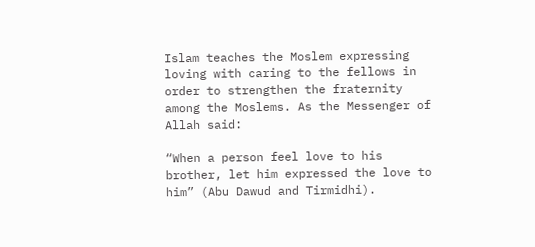Islam teaches the Moslem expressing loving with caring to the fellows in order to strengthen the fraternity among the Moslems. As the Messenger of Allah said:

“When a person feel love to his brother, let him expressed the love to him” (Abu Dawud and Tirmidhi).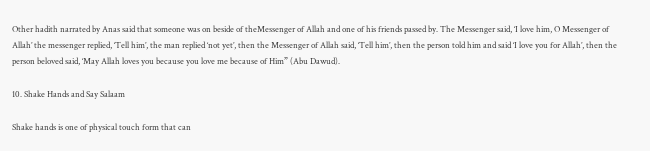Other hadith narrated by Anas said that someone was on beside of theMessenger of Allah and one of his friends passed by. The Messenger said, ‘I love him, O Messenger of Allah’ the messenger replied, ‘Tell him’, the man replied ‘not yet’, then the Messenger of Allah said, ‘Tell him’, then the person told him and said ‘I love you for Allah’, then the person beloved said, ‘May Allah loves you because you love me because of Him” (Abu Dawud).

10. Shake Hands and Say Salaam

Shake hands is one of physical touch form that can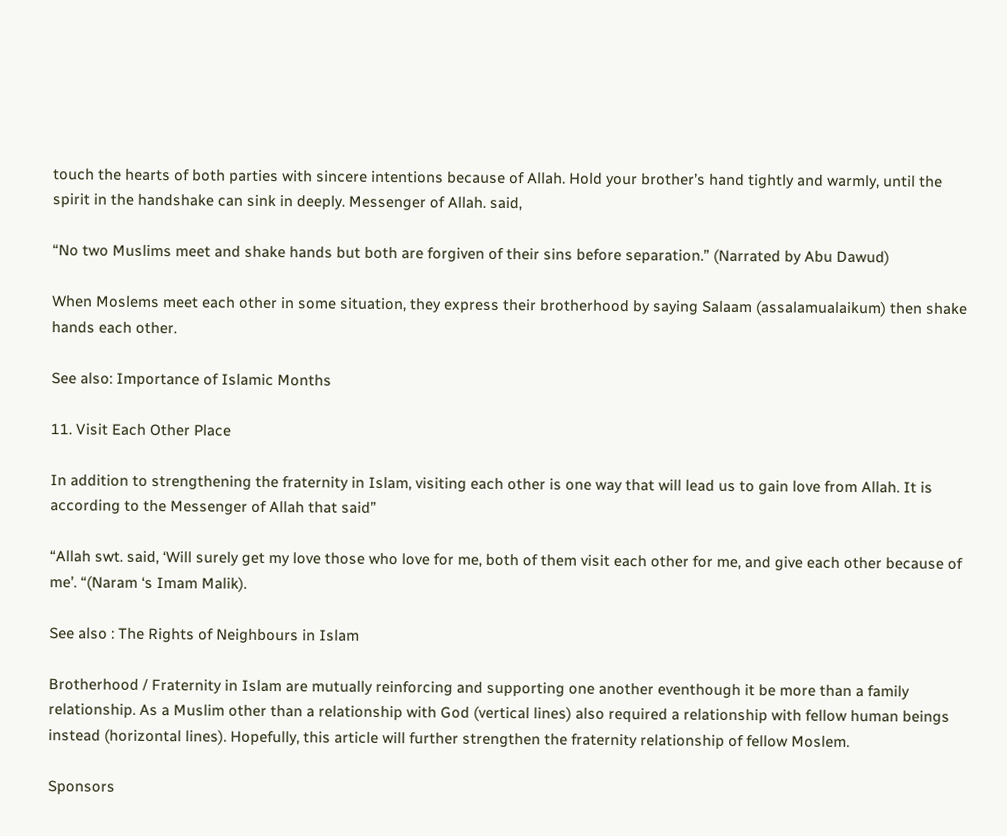touch the hearts of both parties with sincere intentions because of Allah. Hold your brother’s hand tightly and warmly, until the spirit in the handshake can sink in deeply. Messenger of Allah. said,

“No two Muslims meet and shake hands but both are forgiven of their sins before separation.” (Narrated by Abu Dawud)

When Moslems meet each other in some situation, they express their brotherhood by saying Salaam (assalamualaikum) then shake hands each other.

See also: Importance of Islamic Months

11. Visit Each Other Place

In addition to strengthening the fraternity in Islam, visiting each other is one way that will lead us to gain love from Allah. It is according to the Messenger of Allah that said”

“Allah swt. said, ‘Will surely get my love those who love for me, both of them visit each other for me, and give each other because of me’. “(Naram ‘s Imam Malik).

See also : The Rights of Neighbours in Islam

Brotherhood / Fraternity in Islam are mutually reinforcing and supporting one another eventhough it be more than a family relationship. As a Muslim other than a relationship with God (vertical lines) also required a relationship with fellow human beings instead (horizontal lines). Hopefully, this article will further strengthen the fraternity relationship of fellow Moslem.

Sponsors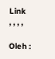Link
, , , ,

Oleh :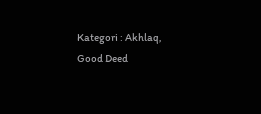Kategori : Akhlaq, Good Deed